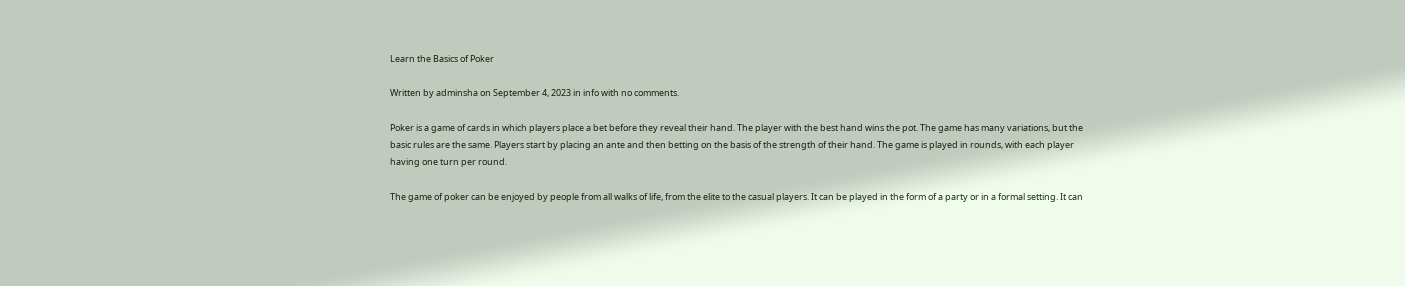Learn the Basics of Poker

Written by adminsha on September 4, 2023 in info with no comments.

Poker is a game of cards in which players place a bet before they reveal their hand. The player with the best hand wins the pot. The game has many variations, but the basic rules are the same. Players start by placing an ante and then betting on the basis of the strength of their hand. The game is played in rounds, with each player having one turn per round.

The game of poker can be enjoyed by people from all walks of life, from the elite to the casual players. It can be played in the form of a party or in a formal setting. It can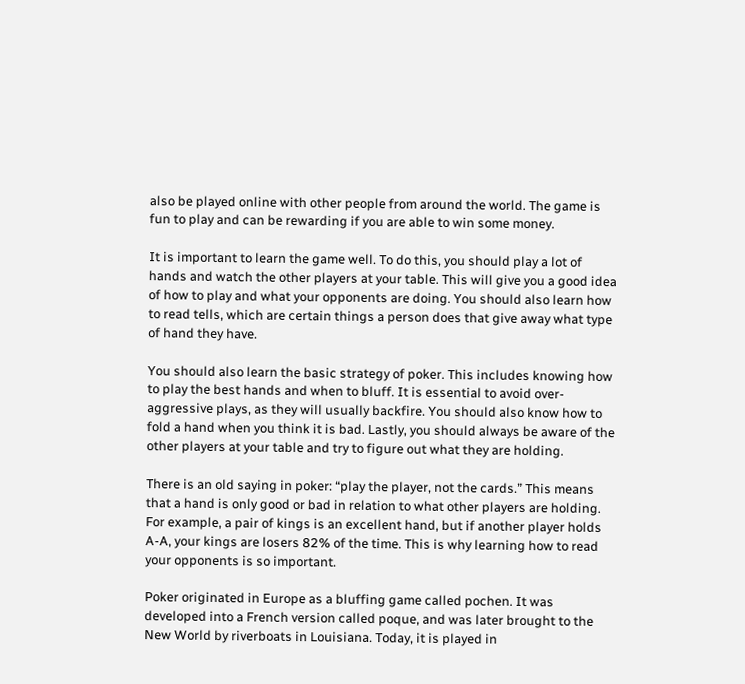also be played online with other people from around the world. The game is fun to play and can be rewarding if you are able to win some money.

It is important to learn the game well. To do this, you should play a lot of hands and watch the other players at your table. This will give you a good idea of how to play and what your opponents are doing. You should also learn how to read tells, which are certain things a person does that give away what type of hand they have.

You should also learn the basic strategy of poker. This includes knowing how to play the best hands and when to bluff. It is essential to avoid over-aggressive plays, as they will usually backfire. You should also know how to fold a hand when you think it is bad. Lastly, you should always be aware of the other players at your table and try to figure out what they are holding.

There is an old saying in poker: “play the player, not the cards.” This means that a hand is only good or bad in relation to what other players are holding. For example, a pair of kings is an excellent hand, but if another player holds A-A, your kings are losers 82% of the time. This is why learning how to read your opponents is so important.

Poker originated in Europe as a bluffing game called pochen. It was developed into a French version called poque, and was later brought to the New World by riverboats in Louisiana. Today, it is played in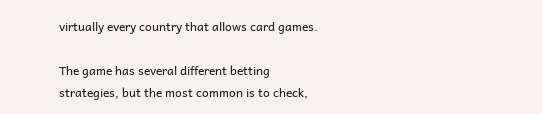virtually every country that allows card games.

The game has several different betting strategies, but the most common is to check,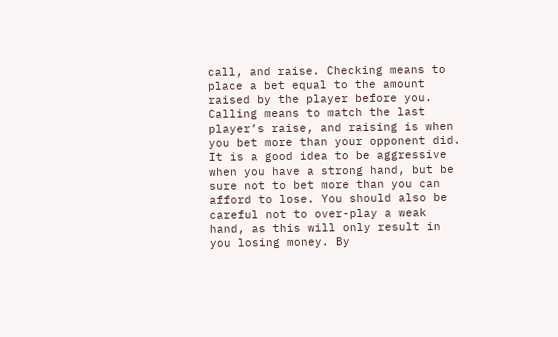call, and raise. Checking means to place a bet equal to the amount raised by the player before you. Calling means to match the last player’s raise, and raising is when you bet more than your opponent did. It is a good idea to be aggressive when you have a strong hand, but be sure not to bet more than you can afford to lose. You should also be careful not to over-play a weak hand, as this will only result in you losing money. By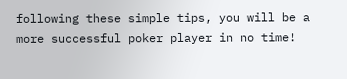following these simple tips, you will be a more successful poker player in no time!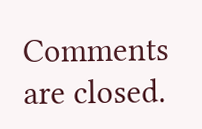Comments are closed.